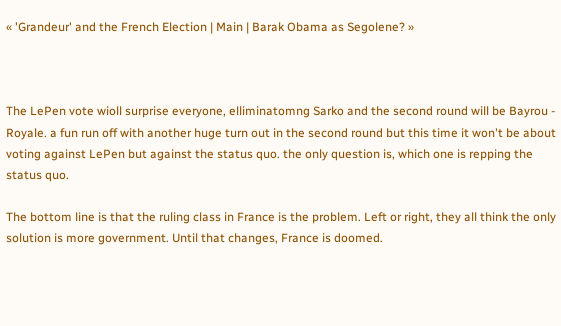« 'Grandeur' and the French Election | Main | Barak Obama as Segolene? »



The LePen vote wioll surprise everyone, elliminatomng Sarko and the second round will be Bayrou - Royale. a fun run off with another huge turn out in the second round but this time it won't be about voting against LePen but against the status quo. the only question is, which one is repping the status quo.

The bottom line is that the ruling class in France is the problem. Left or right, they all think the only solution is more government. Until that changes, France is doomed.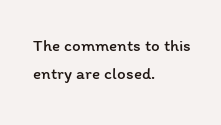The comments to this entry are closed.